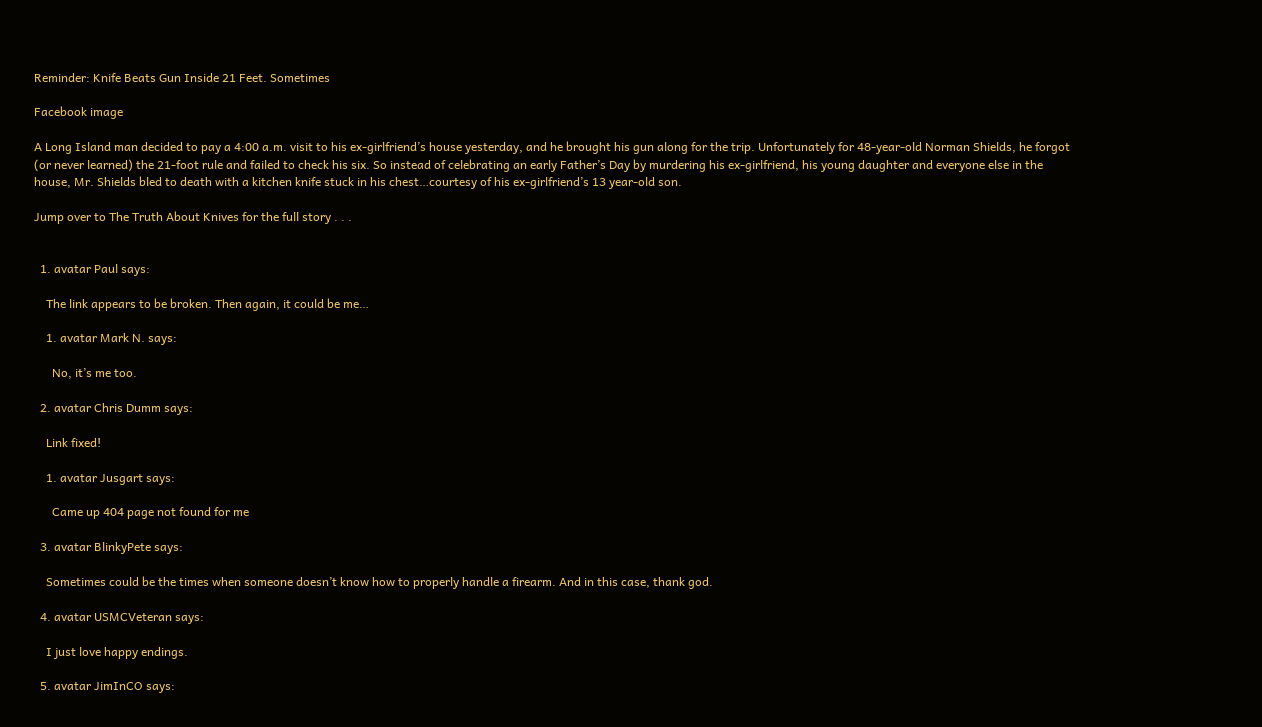Reminder: Knife Beats Gun Inside 21 Feet. Sometimes

Facebook image

A Long Island man decided to pay a 4:00 a.m. visit to his ex-girlfriend’s house yesterday, and he brought his gun along for the trip. Unfortunately for 48-year-old Norman Shields, he forgot (or never learned) the 21-foot rule and failed to check his six. So instead of celebrating an early Father’s Day by murdering his ex-girlfriend, his young daughter and everyone else in the house, Mr. Shields bled to death with a kitchen knife stuck in his chest…courtesy of his ex-girlfriend’s 13 year-old son.

Jump over to The Truth About Knives for the full story . . .


  1. avatar Paul says:

    The link appears to be broken. Then again, it could be me…

    1. avatar Mark N. says:

      No, it’s me too.

  2. avatar Chris Dumm says:

    Link fixed!

    1. avatar Jusgart says:

      Came up 404 page not found for me

  3. avatar BlinkyPete says:

    Sometimes could be the times when someone doesn’t know how to properly handle a firearm. And in this case, thank god.

  4. avatar USMCVeteran says:

    I just love happy endings.

  5. avatar JimInCO says: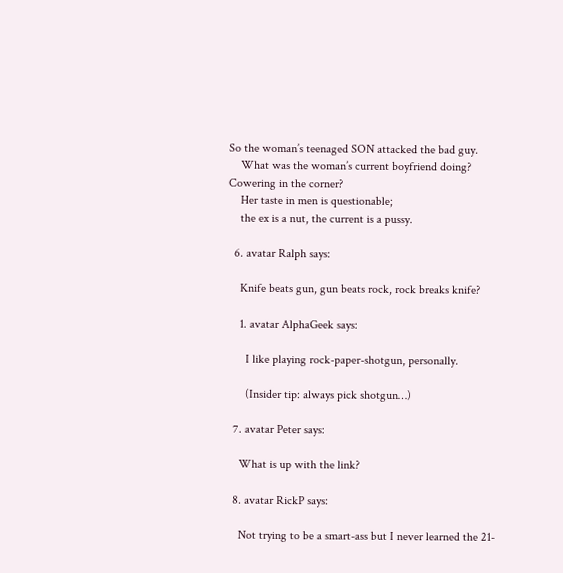So the woman’s teenaged SON attacked the bad guy.
    What was the woman’s current boyfriend doing? Cowering in the corner?
    Her taste in men is questionable;
    the ex is a nut, the current is a pussy.

  6. avatar Ralph says:

    Knife beats gun, gun beats rock, rock breaks knife?

    1. avatar AlphaGeek says:

      I like playing rock-paper-shotgun, personally.

      (Insider tip: always pick shotgun…)

  7. avatar Peter says:

    What is up with the link?

  8. avatar RickP says:

    Not trying to be a smart-ass but I never learned the 21-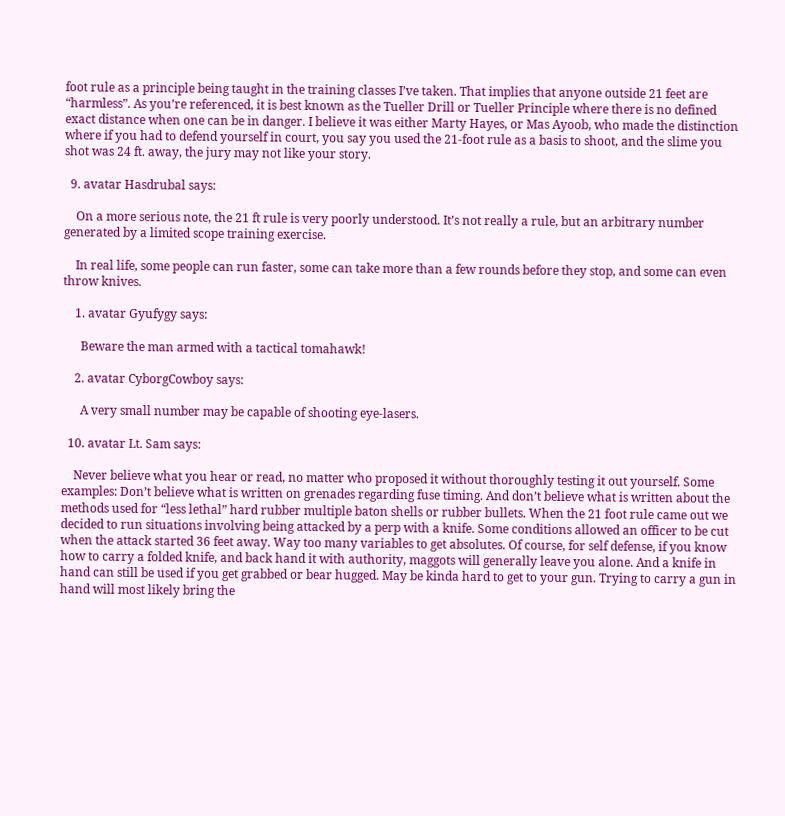foot rule as a principle being taught in the training classes I’ve taken. That implies that anyone outside 21 feet are “harmless”. As you’re referenced, it is best known as the Tueller Drill or Tueller Principle where there is no defined exact distance when one can be in danger. I believe it was either Marty Hayes, or Mas Ayoob, who made the distinction where if you had to defend yourself in court, you say you used the 21-foot rule as a basis to shoot, and the slime you shot was 24 ft. away, the jury may not like your story.

  9. avatar Hasdrubal says:

    On a more serious note, the 21 ft rule is very poorly understood. It’s not really a rule, but an arbitrary number generated by a limited scope training exercise.

    In real life, some people can run faster, some can take more than a few rounds before they stop, and some can even throw knives.

    1. avatar Gyufygy says:

      Beware the man armed with a tactical tomahawk!

    2. avatar CyborgCowboy says:

      A very small number may be capable of shooting eye-lasers.

  10. avatar Lt. Sam says:

    Never believe what you hear or read, no matter who proposed it without thoroughly testing it out yourself. Some examples: Don’t believe what is written on grenades regarding fuse timing. And don’t believe what is written about the methods used for “less lethal” hard rubber multiple baton shells or rubber bullets. When the 21 foot rule came out we decided to run situations involving being attacked by a perp with a knife. Some conditions allowed an officer to be cut when the attack started 36 feet away. Way too many variables to get absolutes. Of course, for self defense, if you know how to carry a folded knife, and back hand it with authority, maggots will generally leave you alone. And a knife in hand can still be used if you get grabbed or bear hugged. May be kinda hard to get to your gun. Trying to carry a gun in hand will most likely bring the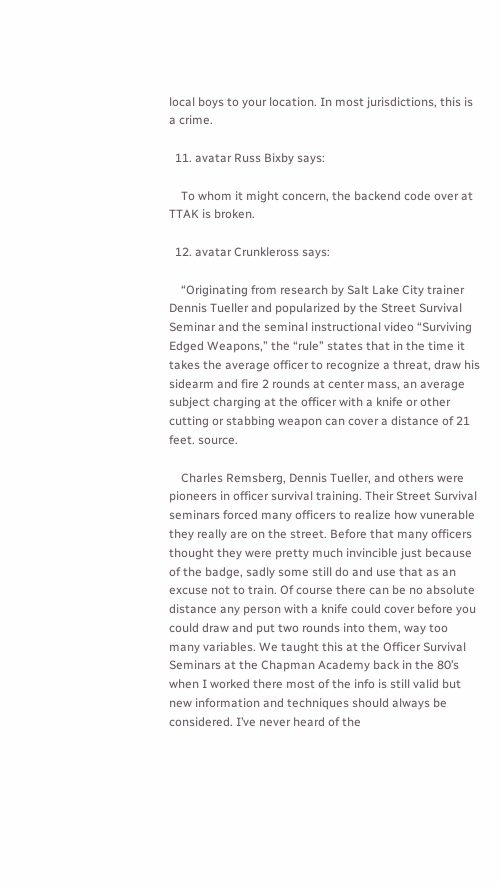local boys to your location. In most jurisdictions, this is a crime.

  11. avatar Russ Bixby says:

    To whom it might concern, the backend code over at TTAK is broken.

  12. avatar Crunkleross says:

    “Originating from research by Salt Lake City trainer Dennis Tueller and popularized by the Street Survival Seminar and the seminal instructional video “Surviving Edged Weapons,” the “rule” states that in the time it takes the average officer to recognize a threat, draw his sidearm and fire 2 rounds at center mass, an average subject charging at the officer with a knife or other cutting or stabbing weapon can cover a distance of 21 feet. source.

    Charles Remsberg, Dennis Tueller, and others were pioneers in officer survival training. Their Street Survival seminars forced many officers to realize how vunerable they really are on the street. Before that many officers thought they were pretty much invincible just because of the badge, sadly some still do and use that as an excuse not to train. Of course there can be no absolute distance any person with a knife could cover before you could draw and put two rounds into them, way too many variables. We taught this at the Officer Survival Seminars at the Chapman Academy back in the 80’s when I worked there most of the info is still valid but new information and techniques should always be considered. I’ve never heard of the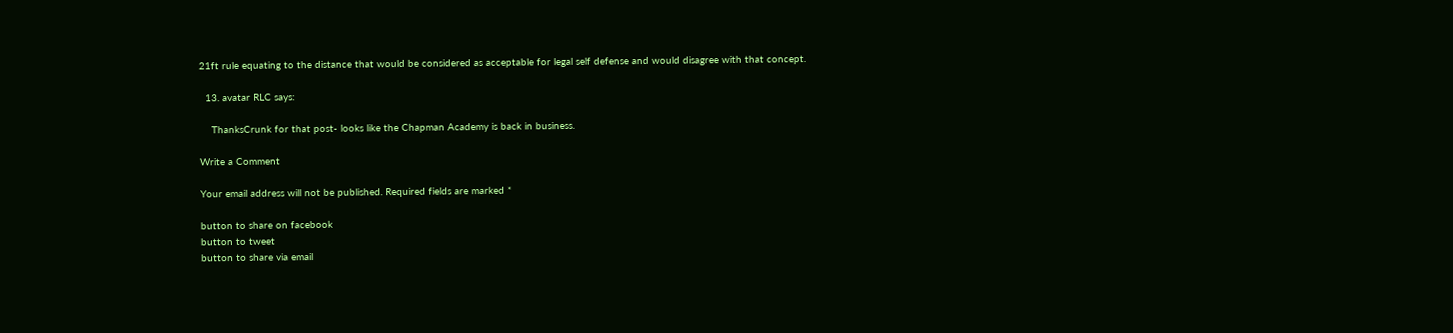21ft rule equating to the distance that would be considered as acceptable for legal self defense and would disagree with that concept.

  13. avatar RLC says:

    ThanksCrunk for that post- looks like the Chapman Academy is back in business.

Write a Comment

Your email address will not be published. Required fields are marked *

button to share on facebook
button to tweet
button to share via email